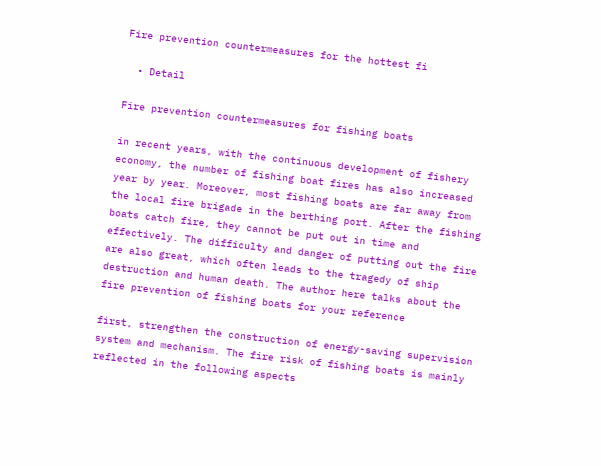Fire prevention countermeasures for the hottest fi

  • Detail

Fire prevention countermeasures for fishing boats

in recent years, with the continuous development of fishery economy, the number of fishing boat fires has also increased year by year. Moreover, most fishing boats are far away from the local fire brigade in the berthing port. After the fishing boats catch fire, they cannot be put out in time and effectively. The difficulty and danger of putting out the fire are also great, which often leads to the tragedy of ship destruction and human death. The author here talks about the fire prevention of fishing boats for your reference

first, strengthen the construction of energy-saving supervision system and mechanism. The fire risk of fishing boats is mainly reflected in the following aspects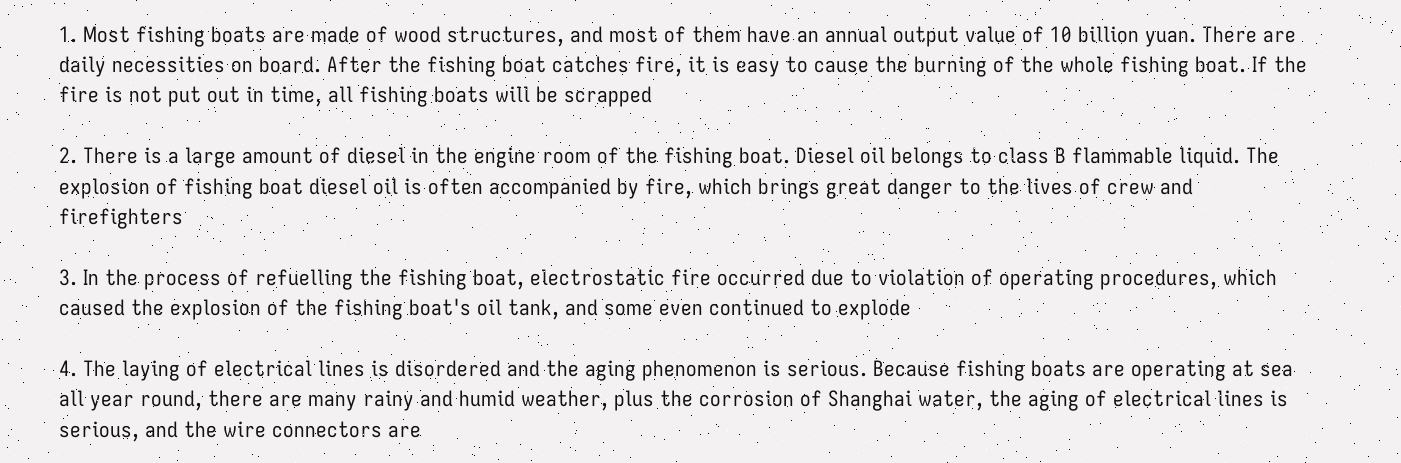1. Most fishing boats are made of wood structures, and most of them have an annual output value of 10 billion yuan. There are daily necessities on board. After the fishing boat catches fire, it is easy to cause the burning of the whole fishing boat. If the fire is not put out in time, all fishing boats will be scrapped

2. There is a large amount of diesel in the engine room of the fishing boat. Diesel oil belongs to class B flammable liquid. The explosion of fishing boat diesel oil is often accompanied by fire, which brings great danger to the lives of crew and firefighters

3. In the process of refuelling the fishing boat, electrostatic fire occurred due to violation of operating procedures, which caused the explosion of the fishing boat's oil tank, and some even continued to explode

4. The laying of electrical lines is disordered and the aging phenomenon is serious. Because fishing boats are operating at sea all year round, there are many rainy and humid weather, plus the corrosion of Shanghai water, the aging of electrical lines is serious, and the wire connectors are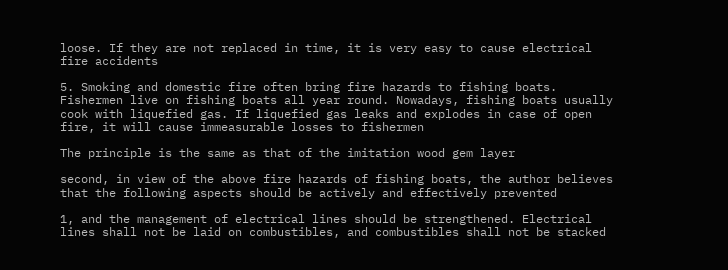loose. If they are not replaced in time, it is very easy to cause electrical fire accidents

5. Smoking and domestic fire often bring fire hazards to fishing boats. Fishermen live on fishing boats all year round. Nowadays, fishing boats usually cook with liquefied gas. If liquefied gas leaks and explodes in case of open fire, it will cause immeasurable losses to fishermen

The principle is the same as that of the imitation wood gem layer

second, in view of the above fire hazards of fishing boats, the author believes that the following aspects should be actively and effectively prevented

1, and the management of electrical lines should be strengthened. Electrical lines shall not be laid on combustibles, and combustibles shall not be stacked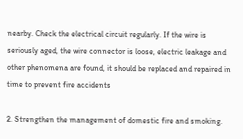nearby. Check the electrical circuit regularly. If the wire is seriously aged, the wire connector is loose, electric leakage and other phenomena are found, it should be replaced and repaired in time to prevent fire accidents

2. Strengthen the management of domestic fire and smoking.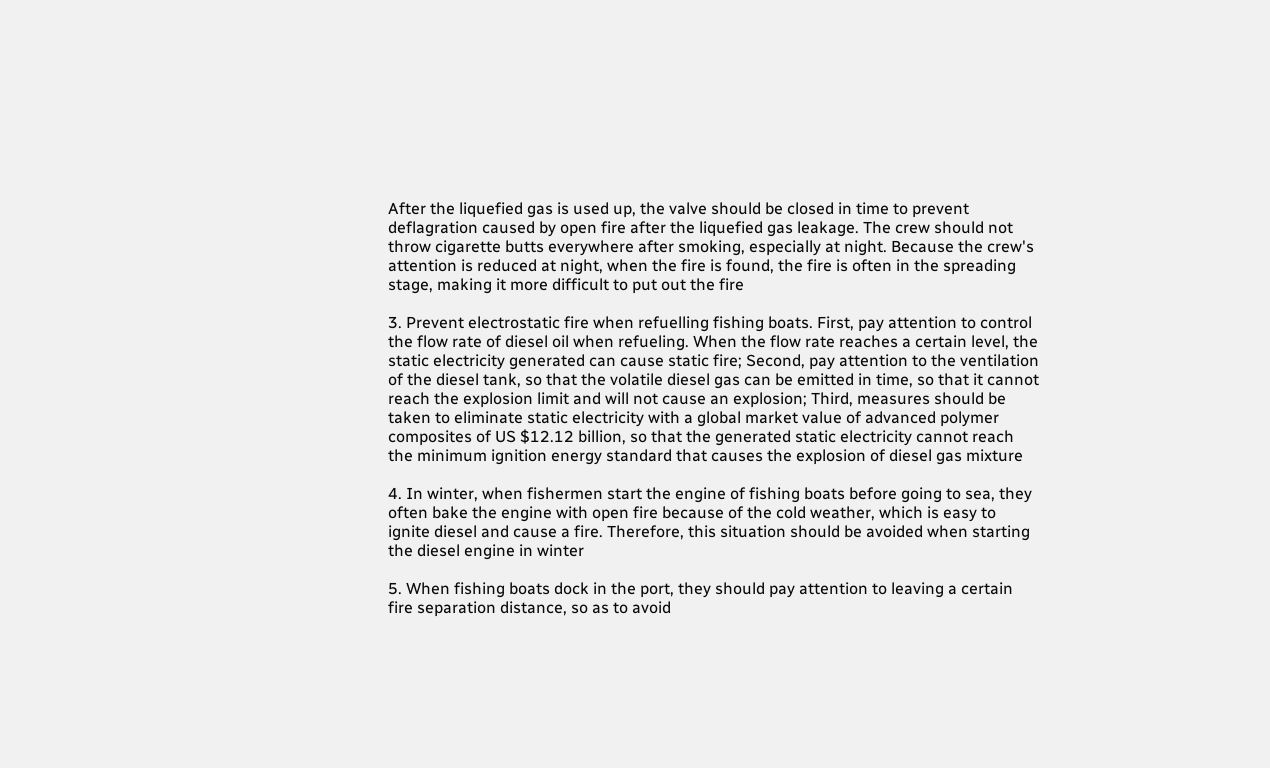After the liquefied gas is used up, the valve should be closed in time to prevent deflagration caused by open fire after the liquefied gas leakage. The crew should not throw cigarette butts everywhere after smoking, especially at night. Because the crew's attention is reduced at night, when the fire is found, the fire is often in the spreading stage, making it more difficult to put out the fire

3. Prevent electrostatic fire when refuelling fishing boats. First, pay attention to control the flow rate of diesel oil when refueling. When the flow rate reaches a certain level, the static electricity generated can cause static fire; Second, pay attention to the ventilation of the diesel tank, so that the volatile diesel gas can be emitted in time, so that it cannot reach the explosion limit and will not cause an explosion; Third, measures should be taken to eliminate static electricity with a global market value of advanced polymer composites of US $12.12 billion, so that the generated static electricity cannot reach the minimum ignition energy standard that causes the explosion of diesel gas mixture

4. In winter, when fishermen start the engine of fishing boats before going to sea, they often bake the engine with open fire because of the cold weather, which is easy to ignite diesel and cause a fire. Therefore, this situation should be avoided when starting the diesel engine in winter

5. When fishing boats dock in the port, they should pay attention to leaving a certain fire separation distance, so as to avoid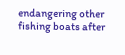endangering other fishing boats after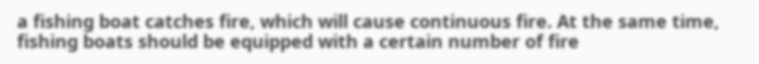a fishing boat catches fire, which will cause continuous fire. At the same time, fishing boats should be equipped with a certain number of fire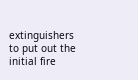extinguishers to put out the initial fire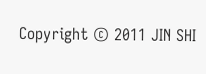Copyright © 2011 JIN SHI